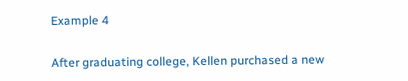Example 4

After graduating college, Kellen purchased a new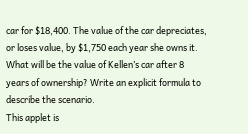car for $18,400. The value of the car depreciates, or loses value, by $1,750 each year she owns it. What will be the value of Kellen’s car after 8 years of ownership? Write an explicit formula to describe the scenario.
This applet is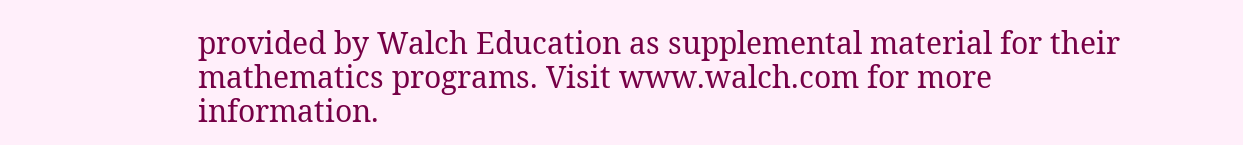provided by Walch Education as supplemental material for their mathematics programs. Visit www.walch.com for more information.